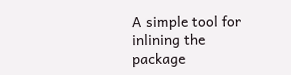A simple tool for inlining the package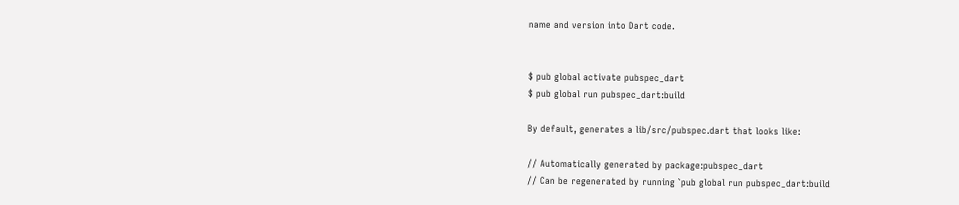name and version into Dart code.


$ pub global activate pubspec_dart
$ pub global run pubspec_dart:build

By default, generates a lib/src/pubspec.dart that looks like:

// Automatically generated by package:pubspec_dart
// Can be regenerated by running `pub global run pubspec_dart:build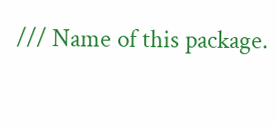/// Name of this package.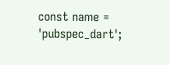const name = 'pubspec_dart';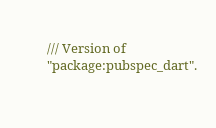/// Version of "package:pubspec_dart".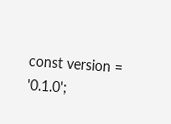const version = '0.1.0';